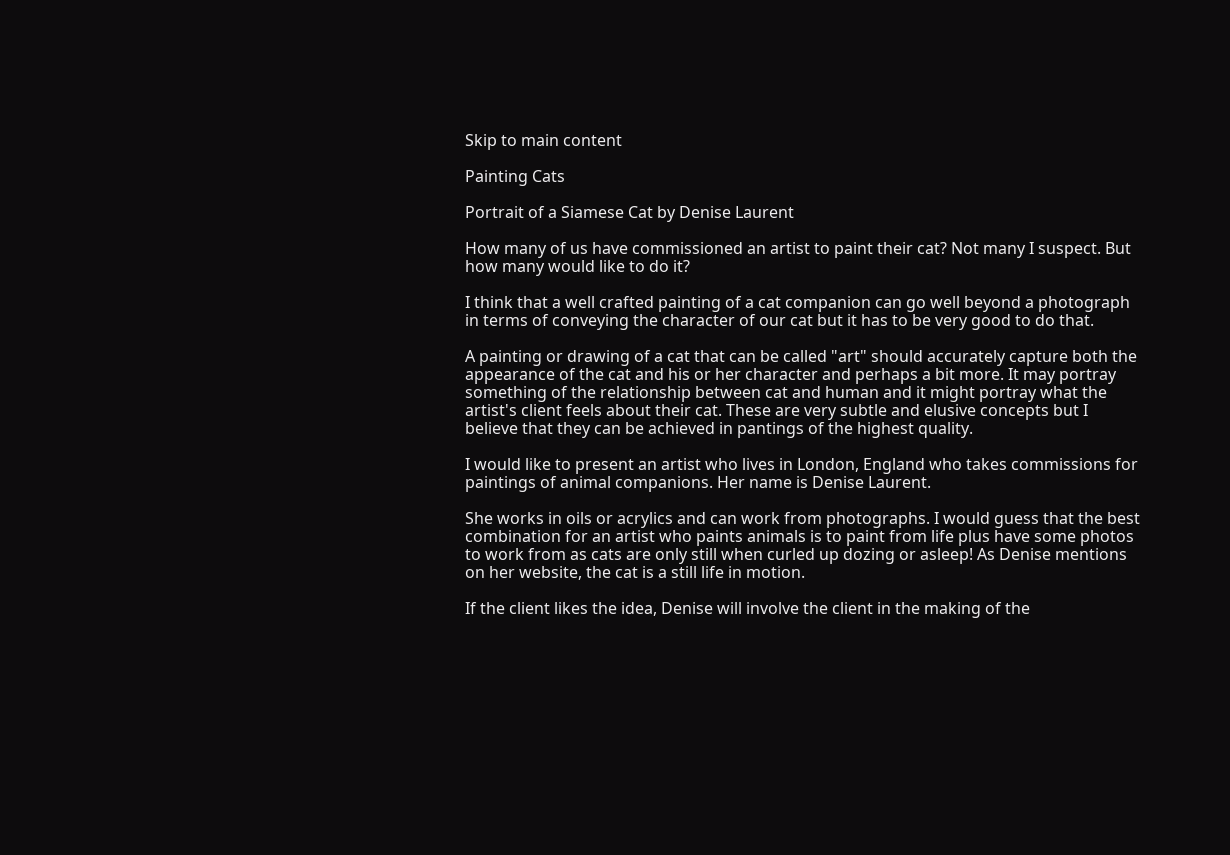Skip to main content

Painting Cats

Portrait of a Siamese Cat by Denise Laurent

How many of us have commissioned an artist to paint their cat? Not many I suspect. But how many would like to do it?

I think that a well crafted painting of a cat companion can go well beyond a photograph in terms of conveying the character of our cat but it has to be very good to do that.

A painting or drawing of a cat that can be called "art" should accurately capture both the appearance of the cat and his or her character and perhaps a bit more. It may portray something of the relationship between cat and human and it might portray what the artist's client feels about their cat. These are very subtle and elusive concepts but I believe that they can be achieved in pantings of the highest quality.

I would like to present an artist who lives in London, England who takes commissions for paintings of animal companions. Her name is Denise Laurent.

She works in oils or acrylics and can work from photographs. I would guess that the best combination for an artist who paints animals is to paint from life plus have some photos to work from as cats are only still when curled up dozing or asleep! As Denise mentions on her website, the cat is a still life in motion.

If the client likes the idea, Denise will involve the client in the making of the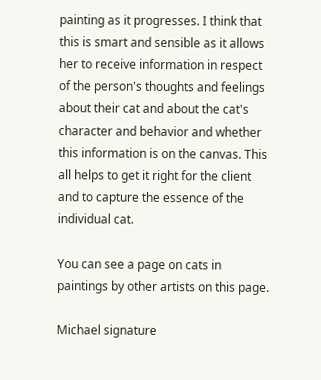painting as it progresses. I think that this is smart and sensible as it allows her to receive information in respect of the person's thoughts and feelings about their cat and about the cat's character and behavior and whether this information is on the canvas. This all helps to get it right for the client and to capture the essence of the individual cat.

You can see a page on cats in paintings by other artists on this page.

Michael signature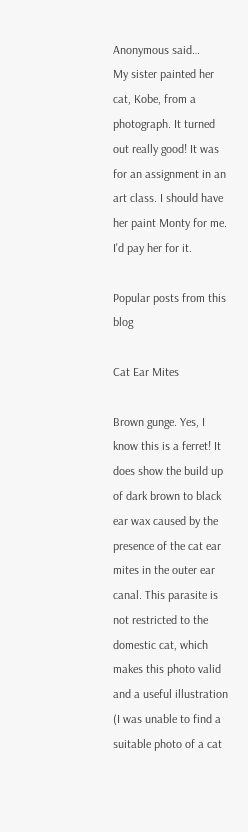Anonymous said…
My sister painted her cat, Kobe, from a photograph. It turned out really good! It was for an assignment in an art class. I should have her paint Monty for me. I'd pay her for it.

Popular posts from this blog

Cat Ear Mites

Brown gunge. Yes, I know this is a ferret! It does show the build up of dark brown to black ear wax caused by the presence of the cat ear mites in the outer ear canal. This parasite is not restricted to the domestic cat, which makes this photo valid and a useful illustration (I was unable to find a suitable photo of a cat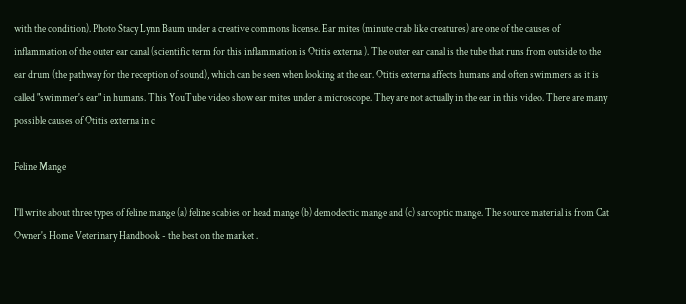with the condition). Photo Stacy Lynn Baum under a creative commons license. Ear mites (minute crab like creatures) are one of the causes of inflammation of the outer ear canal (scientific term for this inflammation is Otitis externa ). The outer ear canal is the tube that runs from outside to the ear drum (the pathway for the reception of sound), which can be seen when looking at the ear. Otitis externa affects humans and often swimmers as it is called "swimmer's ear" in humans. This YouTube video show ear mites under a microscope. They are not actually in the ear in this video. There are many possible causes of Otitis externa in c

Feline Mange

I'll write about three types of feline mange (a) feline scabies or head mange (b) demodectic mange and (c) sarcoptic mange. The source material is from Cat Owner's Home Veterinary Handbook - the best on the market .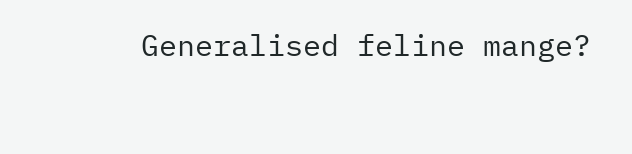Generalised feline mange?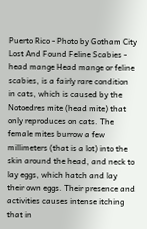Puerto Rico - Photo by Gotham City Lost And Found Feline Scabies - head mange Head mange or feline scabies, is a fairly rare condition in cats, which is caused by the Notoedres mite (head mite) that only reproduces on cats. The female mites burrow a few millimeters (that is a lot) into the skin around the head, and neck to lay eggs, which hatch and lay their own eggs. Their presence and activities causes intense itching that in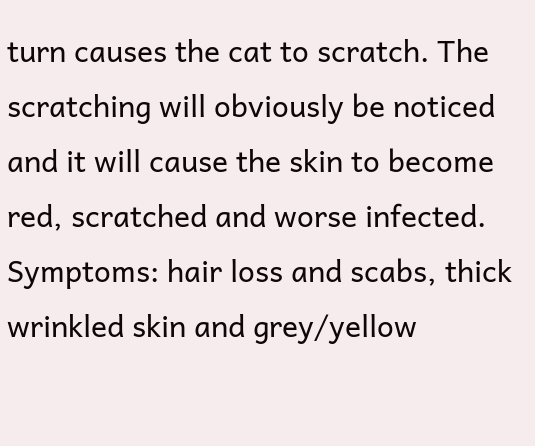turn causes the cat to scratch. The scratching will obviously be noticed and it will cause the skin to become red, scratched and worse infected. Symptoms: hair loss and scabs, thick wrinkled skin and grey/yellow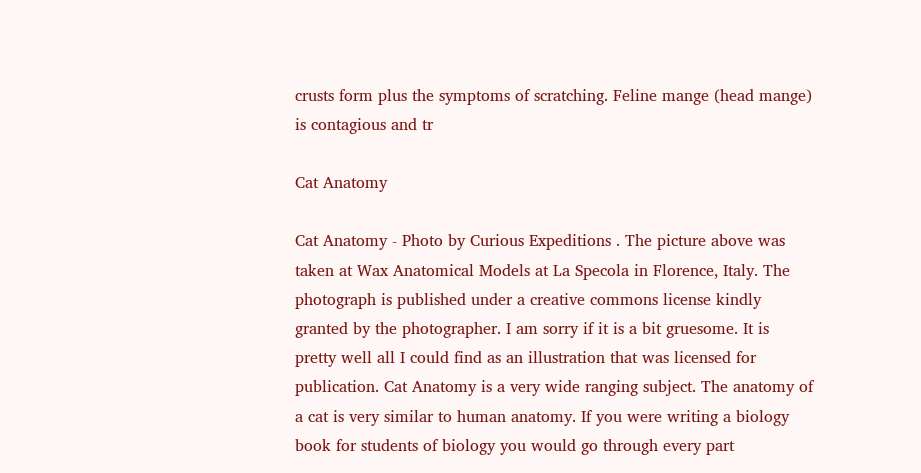crusts form plus the symptoms of scratching. Feline mange (head mange) is contagious and tr

Cat Anatomy

Cat Anatomy - Photo by Curious Expeditions . The picture above was taken at Wax Anatomical Models at La Specola in Florence, Italy. The photograph is published under a creative commons license kindly granted by the photographer. I am sorry if it is a bit gruesome. It is pretty well all I could find as an illustration that was licensed for publication. Cat Anatomy is a very wide ranging subject. The anatomy of a cat is very similar to human anatomy. If you were writing a biology book for students of biology you would go through every part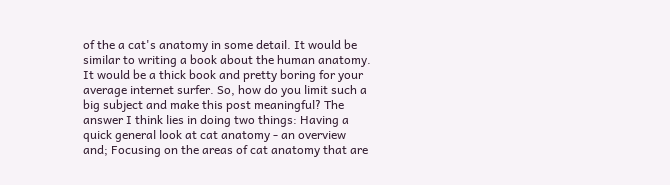of the a cat's anatomy in some detail. It would be similar to writing a book about the human anatomy. It would be a thick book and pretty boring for your average internet surfer. So, how do you limit such a big subject and make this post meaningful? The answer I think lies in doing two things: Having a quick general look at cat anatomy - an overview and; Focusing on the areas of cat anatomy that are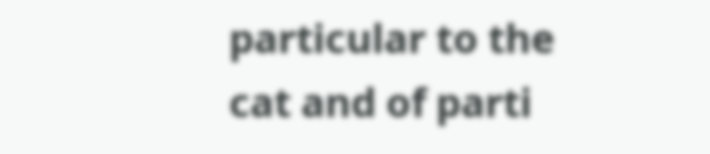particular to the cat and of parti